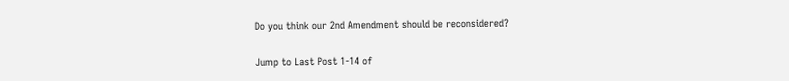Do you think our 2nd Amendment should be reconsidered?

Jump to Last Post 1-14 of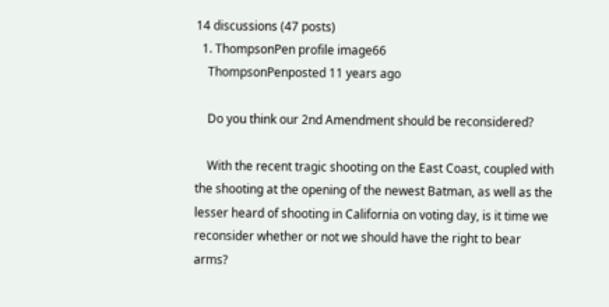14 discussions (47 posts)
  1. ThompsonPen profile image66
    ThompsonPenposted 11 years ago

    Do you think our 2nd Amendment should be reconsidered?

    With the recent tragic shooting on the East Coast, coupled with the shooting at the opening of the newest Batman, as well as the lesser heard of shooting in California on voting day, is it time we reconsider whether or not we should have the right to bear arms?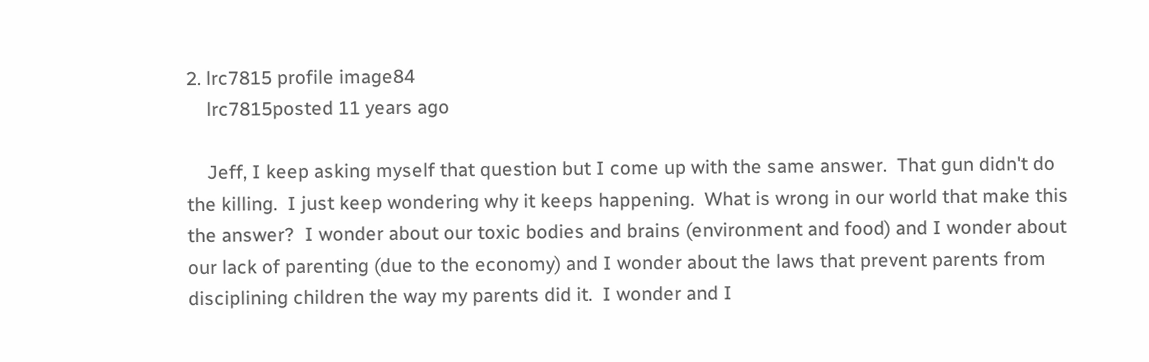2. lrc7815 profile image84
    lrc7815posted 11 years ago

    Jeff, I keep asking myself that question but I come up with the same answer.  That gun didn't do the killing.  I just keep wondering why it keeps happening.  What is wrong in our world that make this the answer?  I wonder about our toxic bodies and brains (environment and food) and I wonder about our lack of parenting (due to the economy) and I wonder about the laws that prevent parents from disciplining children the way my parents did it.  I wonder and I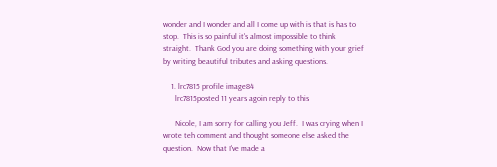wonder and I wonder and all I come up with is that is has to stop.  This is so painful it's almost impossible to think straight.  Thank God you are doing something with your grief by writing beautiful tributes and asking questions.

    1. lrc7815 profile image84
      lrc7815posted 11 years agoin reply to this

      Nicole, I am sorry for calling you Jeff.  I was crying when I wrote teh comment and thought someone else asked the question.  Now that I've made a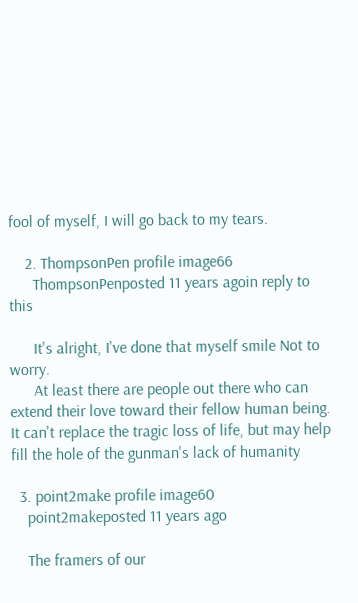fool of myself, I will go back to my tears.

    2. ThompsonPen profile image66
      ThompsonPenposted 11 years agoin reply to this

      It's alright, I've done that myself smile Not to worry.
      At least there are people out there who can extend their love toward their fellow human being. It can't replace the tragic loss of life, but may help fill the hole of the gunman's lack of humanity

  3. point2make profile image60
    point2makeposted 11 years ago

    The framers of our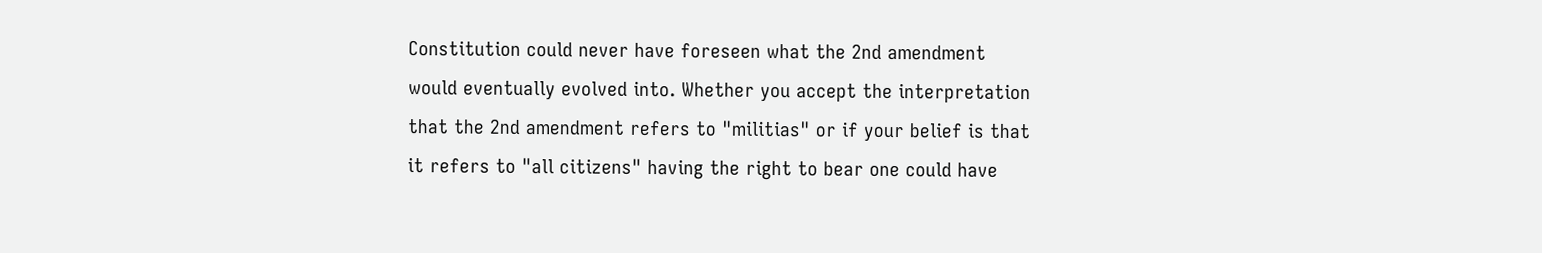Constitution could never have foreseen what the 2nd amendment would eventually evolved into. Whether you accept the interpretation that the 2nd amendment refers to "militias" or if your belief is that it refers to "all citizens" having the right to bear one could have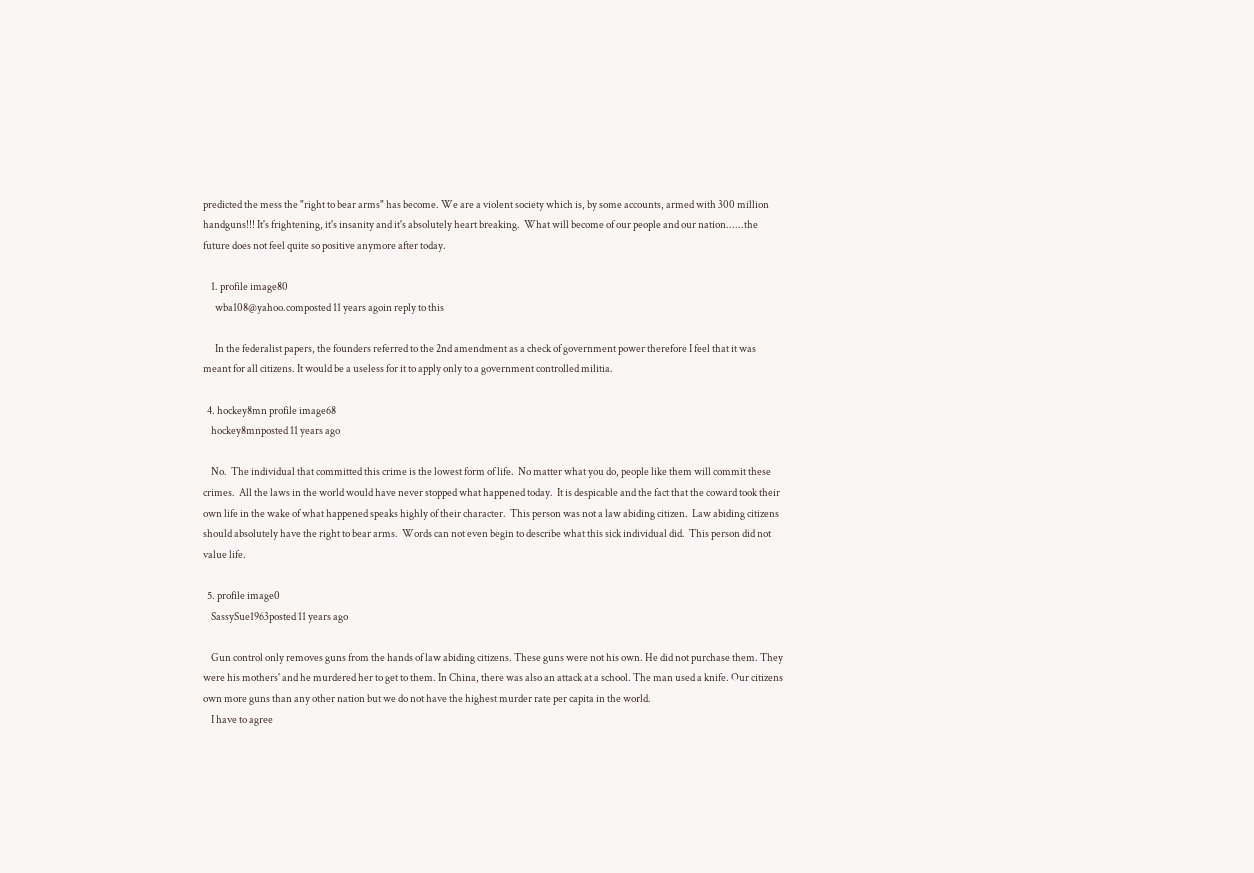predicted the mess the "right to bear arms" has become. We are a violent society which is, by some accounts, armed with 300 million handguns!!! It's frightening, it's insanity and it's absolutely heart breaking.  What will become of our people and our nation......the future does not feel quite so positive anymore after today.

    1. profile image80
      wba108@yahoo.composted 11 years agoin reply to this

      In the federalist papers, the founders referred to the 2nd amendment as a check of government power therefore I feel that it was meant for all citizens. It would be a useless for it to apply only to a government controlled militia.

  4. hockey8mn profile image68
    hockey8mnposted 11 years ago

    No.  The individual that committed this crime is the lowest form of life.  No matter what you do, people like them will commit these crimes.  All the laws in the world would have never stopped what happened today.  It is despicable and the fact that the coward took their own life in the wake of what happened speaks highly of their character.  This person was not a law abiding citizen.  Law abiding citizens should absolutely have the right to bear arms.  Words can not even begin to describe what this sick individual did.  This person did not value life.

  5. profile image0
    SassySue1963posted 11 years ago

    Gun control only removes guns from the hands of law abiding citizens. These guns were not his own. He did not purchase them. They were his mothers' and he murdered her to get to them. In China, there was also an attack at a school. The man used a knife. Our citizens own more guns than any other nation but we do not have the highest murder rate per capita in the world.
    I have to agree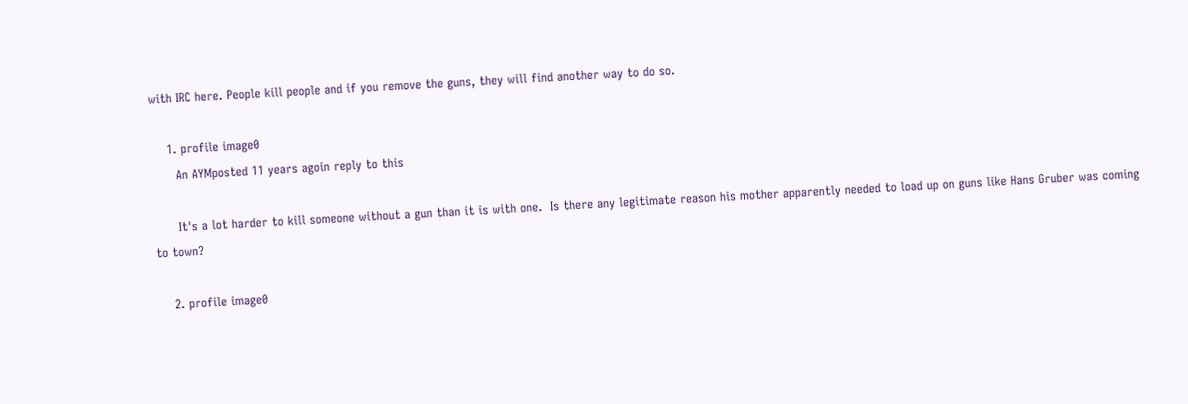with IRC here. People kill people and if you remove the guns, they will find another way to do so.

    1. profile image0
      An AYMposted 11 years agoin reply to this

      It's a lot harder to kill someone without a gun than it is with one.  Is there any legitimate reason his mother apparently needed to load up on guns like Hans Gruber was coming to town?

    2. profile image0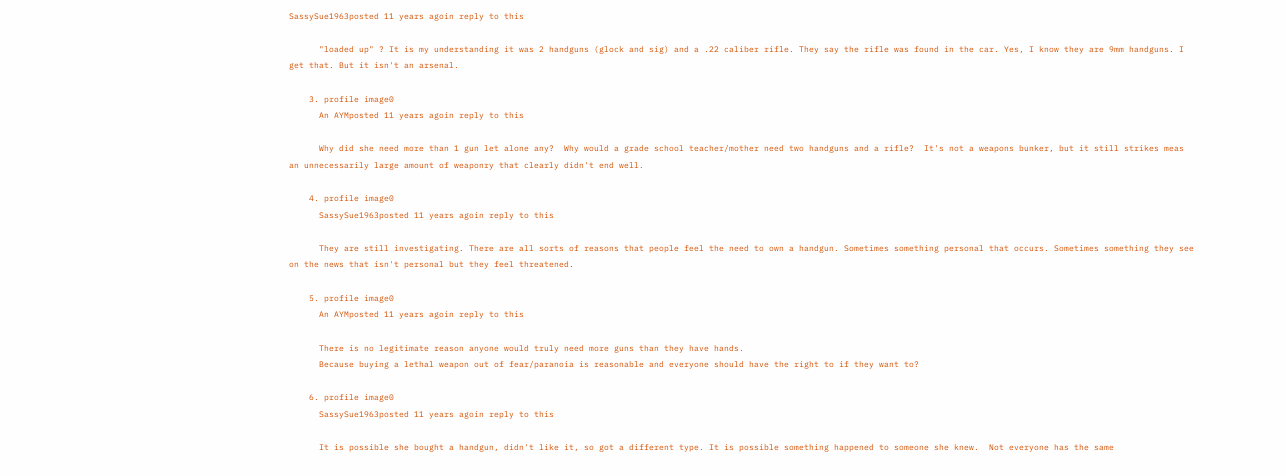SassySue1963posted 11 years agoin reply to this

      "loaded up" ? It is my understanding it was 2 handguns (glock and sig) and a .22 caliber rifle. They say the rifle was found in the car. Yes, I know they are 9mm handguns. I get that. But it isn't an arsenal.

    3. profile image0
      An AYMposted 11 years agoin reply to this

      Why did she need more than 1 gun let alone any?  Why would a grade school teacher/mother need two handguns and a rifle?  It's not a weapons bunker, but it still strikes meas an unnecessarily large amount of weaponry that clearly didn't end well.

    4. profile image0
      SassySue1963posted 11 years agoin reply to this

      They are still investigating. There are all sorts of reasons that people feel the need to own a handgun. Sometimes something personal that occurs. Sometimes something they see on the news that isn't personal but they feel threatened.

    5. profile image0
      An AYMposted 11 years agoin reply to this

      There is no legitimate reason anyone would truly need more guns than they have hands.
      Because buying a lethal weapon out of fear/paranoia is reasonable and everyone should have the right to if they want to?

    6. profile image0
      SassySue1963posted 11 years agoin reply to this

      It is possible she bought a handgun, didn't like it, so got a different type. It is possible something happened to someone she knew.  Not everyone has the same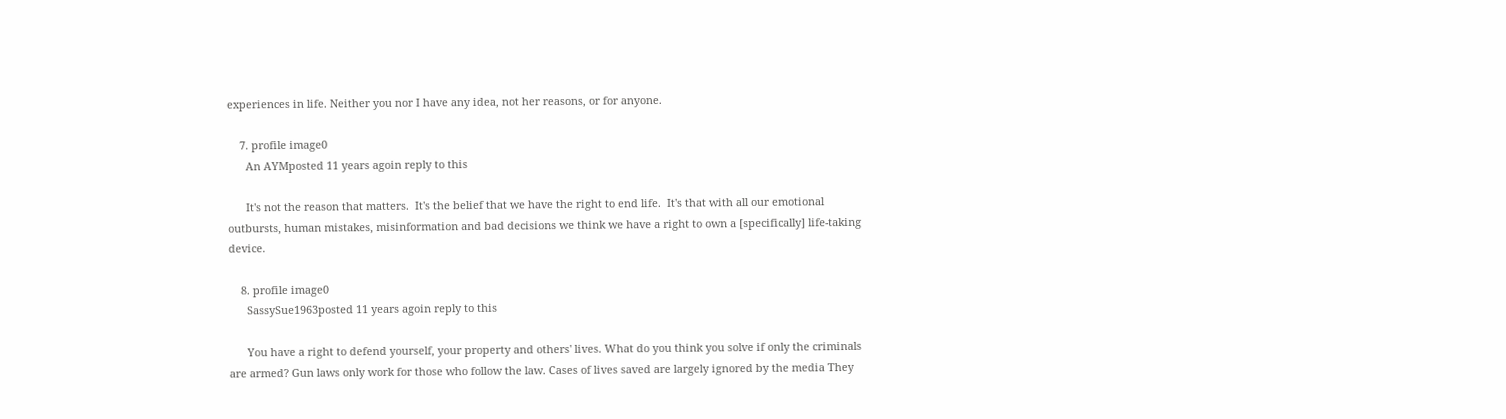experiences in life. Neither you nor I have any idea, not her reasons, or for anyone.

    7. profile image0
      An AYMposted 11 years agoin reply to this

      It's not the reason that matters.  It's the belief that we have the right to end life.  It's that with all our emotional outbursts, human mistakes, misinformation and bad decisions we think we have a right to own a [specifically] life-taking device.

    8. profile image0
      SassySue1963posted 11 years agoin reply to this

      You have a right to defend yourself, your property and others' lives. What do you think you solve if only the criminals are armed? Gun laws only work for those who follow the law. Cases of lives saved are largely ignored by the media They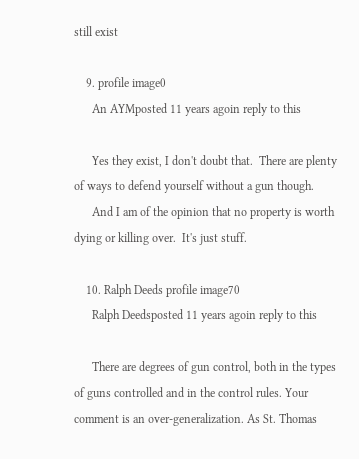still exist

    9. profile image0
      An AYMposted 11 years agoin reply to this

      Yes they exist, I don't doubt that.  There are plenty of ways to defend yourself without a gun though.
      And I am of the opinion that no property is worth dying or killing over.  It's just stuff.

    10. Ralph Deeds profile image70
      Ralph Deedsposted 11 years agoin reply to this

      There are degrees of gun control, both in the types of guns controlled and in the control rules. Your comment is an over-generalization. As St. Thomas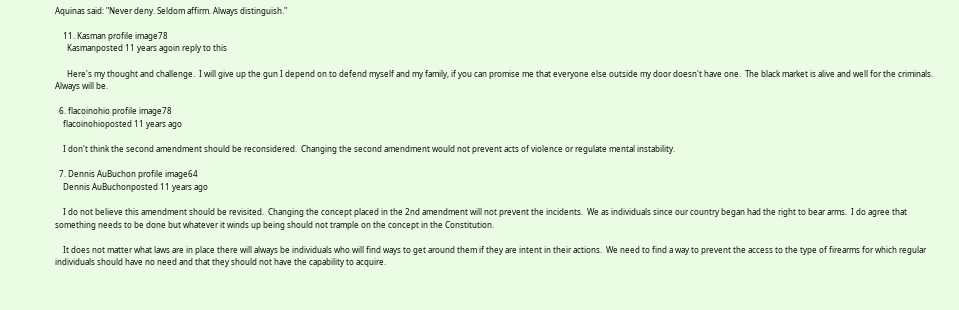Aquinas said: "Never deny. Seldom affirm. Always distinguish."

    11. Kasman profile image78
      Kasmanposted 11 years agoin reply to this

      Here's my thought and challenge.  I will give up the gun I depend on to defend myself and my family, if you can promise me that everyone else outside my door doesn't have one.  The black market is alive and well for the criminals.  Always will be.

  6. flacoinohio profile image78
    flacoinohioposted 11 years ago

    I don't think the second amendment should be reconsidered.  Changing the second amendment would not prevent acts of violence or regulate mental instability.

  7. Dennis AuBuchon profile image64
    Dennis AuBuchonposted 11 years ago

    I do not believe this amendment should be revisited.  Changing the concept placed in the 2nd amendment will not prevent the incidents.  We as individuals since our country began had the right to bear arms.  I do agree that something needs to be done but whatever it winds up being should not trample on the concept in the Constitution.

    It does not matter what laws are in place there will always be individuals who will find ways to get around them if they are intent in their actions.  We need to find a way to prevent the access to the type of firearms for which regular individuals should have no need and that they should not have the capability to acquire.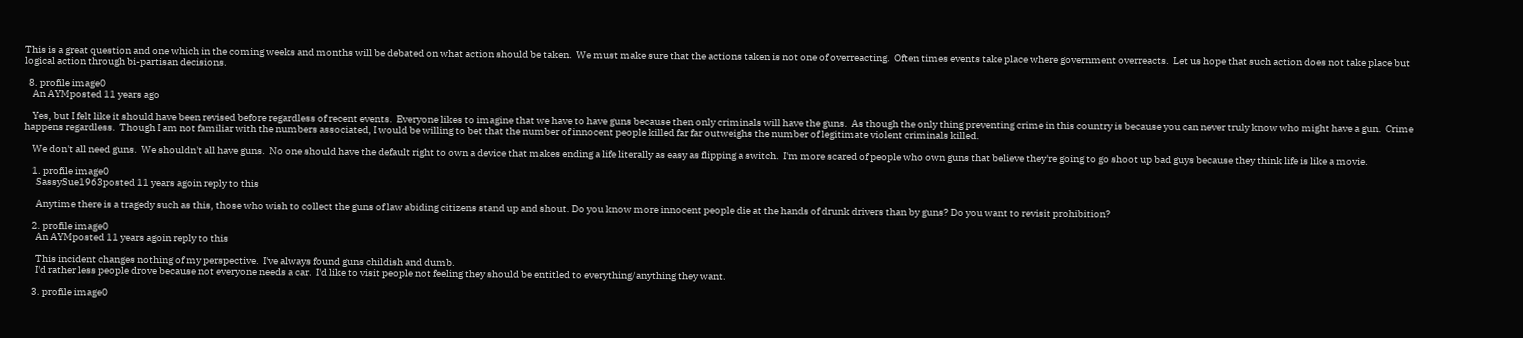This is a great question and one which in the coming weeks and months will be debated on what action should be taken.  We must make sure that the actions taken is not one of overreacting.  Often times events take place where government overreacts.  Let us hope that such action does not take place but logical action through bi-partisan decisions.

  8. profile image0
    An AYMposted 11 years ago

    Yes, but I felt like it should have been revised before regardless of recent events.  Everyone likes to imagine that we have to have guns because then only criminals will have the guns.  As though the only thing preventing crime in this country is because you can never truly know who might have a gun.  Crime happens regardless.  Though I am not familiar with the numbers associated, I would be willing to bet that the number of innocent people killed far far outweighs the number of legitimate violent criminals killed.

    We don't all need guns.  We shouldn't all have guns.  No one should have the default right to own a device that makes ending a life literally as easy as flipping a switch.  I'm more scared of people who own guns that believe they're going to go shoot up bad guys because they think life is like a movie.

    1. profile image0
      SassySue1963posted 11 years agoin reply to this

      Anytime there is a tragedy such as this, those who wish to collect the guns of law abiding citizens stand up and shout. Do you know more innocent people die at the hands of drunk drivers than by guns? Do you want to revisit prohibition?

    2. profile image0
      An AYMposted 11 years agoin reply to this

      This incident changes nothing of my perspective.  I've always found guns childish and dumb.
      I'd rather less people drove because not everyone needs a car.  I'd like to visit people not feeling they should be entitled to everything/anything they want.

    3. profile image0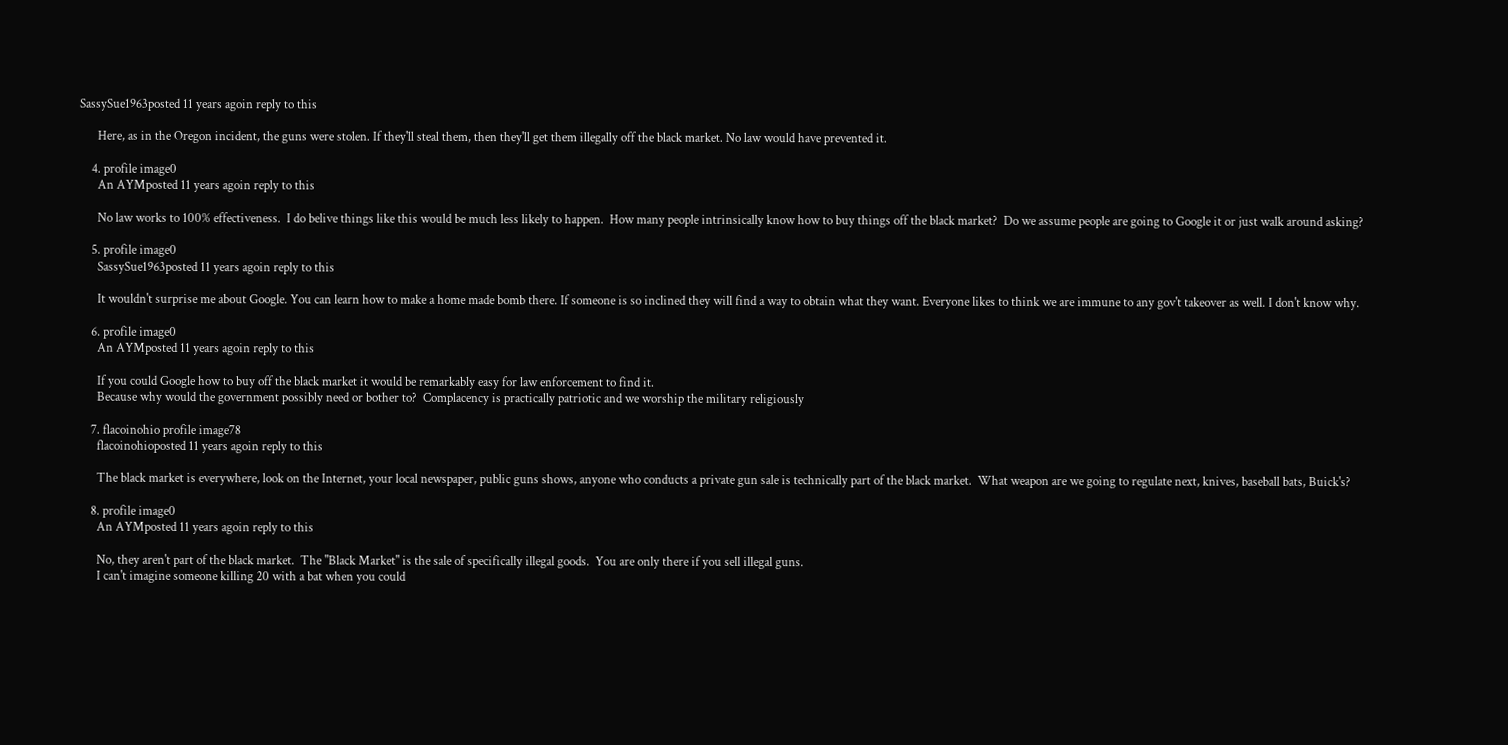SassySue1963posted 11 years agoin reply to this

      Here, as in the Oregon incident, the guns were stolen. If they'll steal them, then they'll get them illegally off the black market. No law would have prevented it.

    4. profile image0
      An AYMposted 11 years agoin reply to this

      No law works to 100% effectiveness.  I do belive things like this would be much less likely to happen.  How many people intrinsically know how to buy things off the black market?  Do we assume people are going to Google it or just walk around asking?

    5. profile image0
      SassySue1963posted 11 years agoin reply to this

      It wouldn't surprise me about Google. You can learn how to make a home made bomb there. If someone is so inclined they will find a way to obtain what they want. Everyone likes to think we are immune to any gov't takeover as well. I don't know why.

    6. profile image0
      An AYMposted 11 years agoin reply to this

      If you could Google how to buy off the black market it would be remarkably easy for law enforcement to find it.
      Because why would the government possibly need or bother to?  Complacency is practically patriotic and we worship the military religiously

    7. flacoinohio profile image78
      flacoinohioposted 11 years agoin reply to this

      The black market is everywhere, look on the Internet, your local newspaper, public guns shows, anyone who conducts a private gun sale is technically part of the black market.  What weapon are we going to regulate next, knives, baseball bats, Buick's?

    8. profile image0
      An AYMposted 11 years agoin reply to this

      No, they aren't part of the black market.  The "Black Market" is the sale of specifically illegal goods.  You are only there if you sell illegal guns.
      I can't imagine someone killing 20 with a bat when you could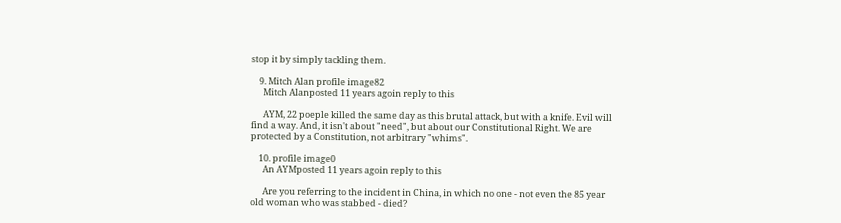stop it by simply tackling them.

    9. Mitch Alan profile image82
      Mitch Alanposted 11 years agoin reply to this

      AYM, 22 poeple killed the same day as this brutal attack, but with a knife. Evil will find a way. And, it isn't about "need", but about our Constitutional Right. We are protected by a Constitution, not arbitrary "whims".

    10. profile image0
      An AYMposted 11 years agoin reply to this

      Are you referring to the incident in China, in which no one - not even the 85 year old woman who was stabbed - died?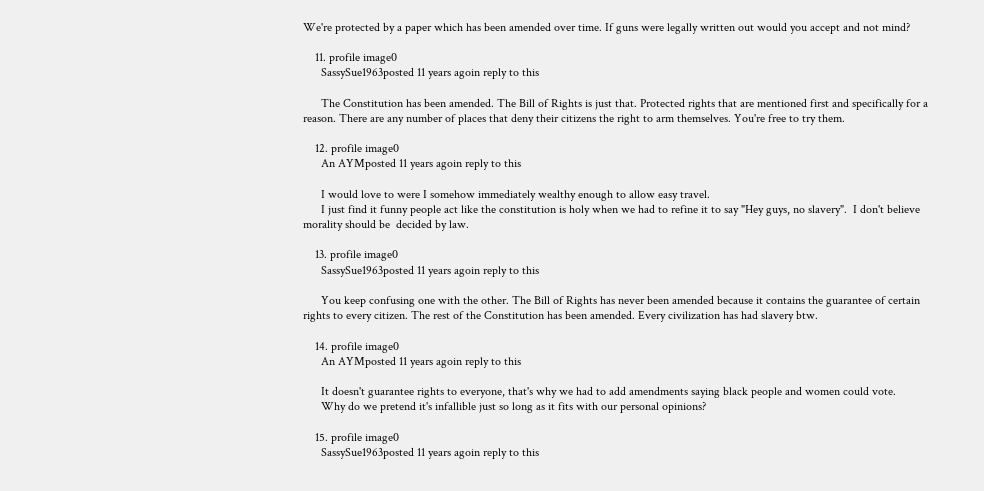We're protected by a paper which has been amended over time. If guns were legally written out would you accept and not mind?

    11. profile image0
      SassySue1963posted 11 years agoin reply to this

      The Constitution has been amended. The Bill of Rights is just that. Protected rights that are mentioned first and specifically for a reason. There are any number of places that deny their citizens the right to arm themselves. You're free to try them.

    12. profile image0
      An AYMposted 11 years agoin reply to this

      I would love to were I somehow immediately wealthy enough to allow easy travel.
      I just find it funny people act like the constitution is holy when we had to refine it to say "Hey guys, no slavery".  I don't believe morality should be  decided by law.

    13. profile image0
      SassySue1963posted 11 years agoin reply to this

      You keep confusing one with the other. The Bill of Rights has never been amended because it contains the guarantee of certain rights to every citizen. The rest of the Constitution has been amended. Every civilization has had slavery btw.

    14. profile image0
      An AYMposted 11 years agoin reply to this

      It doesn't guarantee rights to everyone, that's why we had to add amendments saying black people and women could vote.
      Why do we pretend it's infallible just so long as it fits with our personal opinions?

    15. profile image0
      SassySue1963posted 11 years agoin reply to this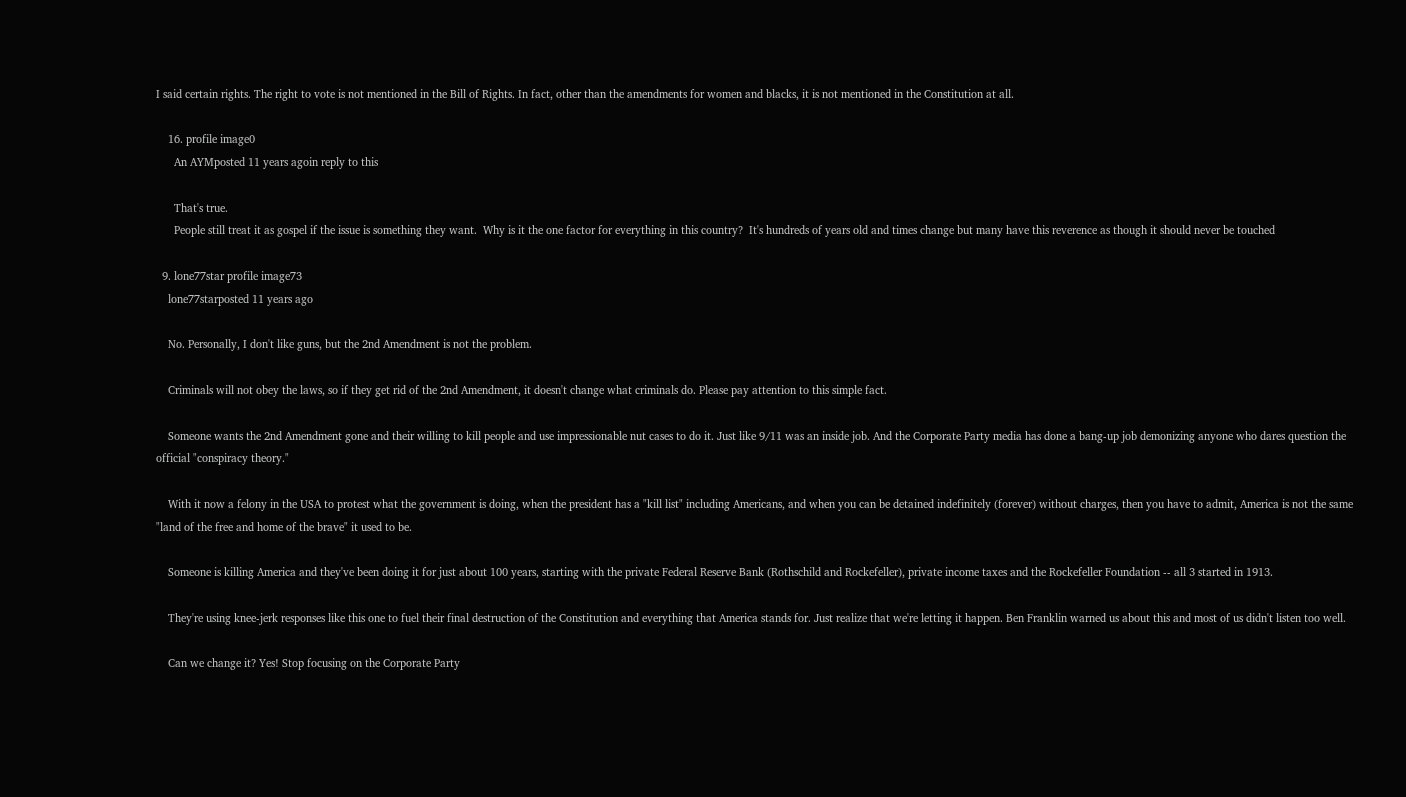I said certain rights. The right to vote is not mentioned in the Bill of Rights. In fact, other than the amendments for women and blacks, it is not mentioned in the Constitution at all.

    16. profile image0
      An AYMposted 11 years agoin reply to this

      That's true.
      People still treat it as gospel if the issue is something they want.  Why is it the one factor for everything in this country?  It's hundreds of years old and times change but many have this reverence as though it should never be touched

  9. lone77star profile image73
    lone77starposted 11 years ago

    No. Personally, I don't like guns, but the 2nd Amendment is not the problem.

    Criminals will not obey the laws, so if they get rid of the 2nd Amendment, it doesn't change what criminals do. Please pay attention to this simple fact.

    Someone wants the 2nd Amendment gone and their willing to kill people and use impressionable nut cases to do it. Just like 9/11 was an inside job. And the Corporate Party media has done a bang-up job demonizing anyone who dares question the official "conspiracy theory."

    With it now a felony in the USA to protest what the government is doing, when the president has a "kill list" including Americans, and when you can be detained indefinitely (forever) without charges, then you have to admit, America is not the same "land of the free and home of the brave" it used to be.

    Someone is killing America and they've been doing it for just about 100 years, starting with the private Federal Reserve Bank (Rothschild and Rockefeller), private income taxes and the Rockefeller Foundation -- all 3 started in 1913.

    They're using knee-jerk responses like this one to fuel their final destruction of the Constitution and everything that America stands for. Just realize that we're letting it happen. Ben Franklin warned us about this and most of us didn't listen too well.

    Can we change it? Yes! Stop focusing on the Corporate Party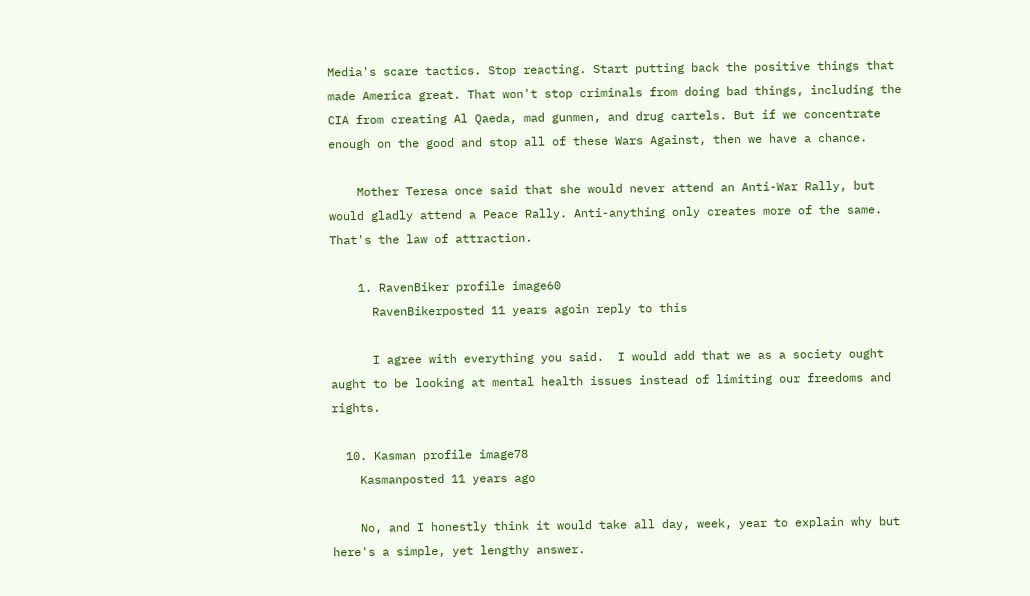Media's scare tactics. Stop reacting. Start putting back the positive things that made America great. That won't stop criminals from doing bad things, including the CIA from creating Al Qaeda, mad gunmen, and drug cartels. But if we concentrate enough on the good and stop all of these Wars Against, then we have a chance.

    Mother Teresa once said that she would never attend an Anti-War Rally, but would gladly attend a Peace Rally. Anti-anything only creates more of the same. That's the law of attraction.

    1. RavenBiker profile image60
      RavenBikerposted 11 years agoin reply to this

      I agree with everything you said.  I would add that we as a society ought aught to be looking at mental health issues instead of limiting our freedoms and rights.

  10. Kasman profile image78
    Kasmanposted 11 years ago

    No, and I honestly think it would take all day, week, year to explain why but here's a simple, yet lengthy answer.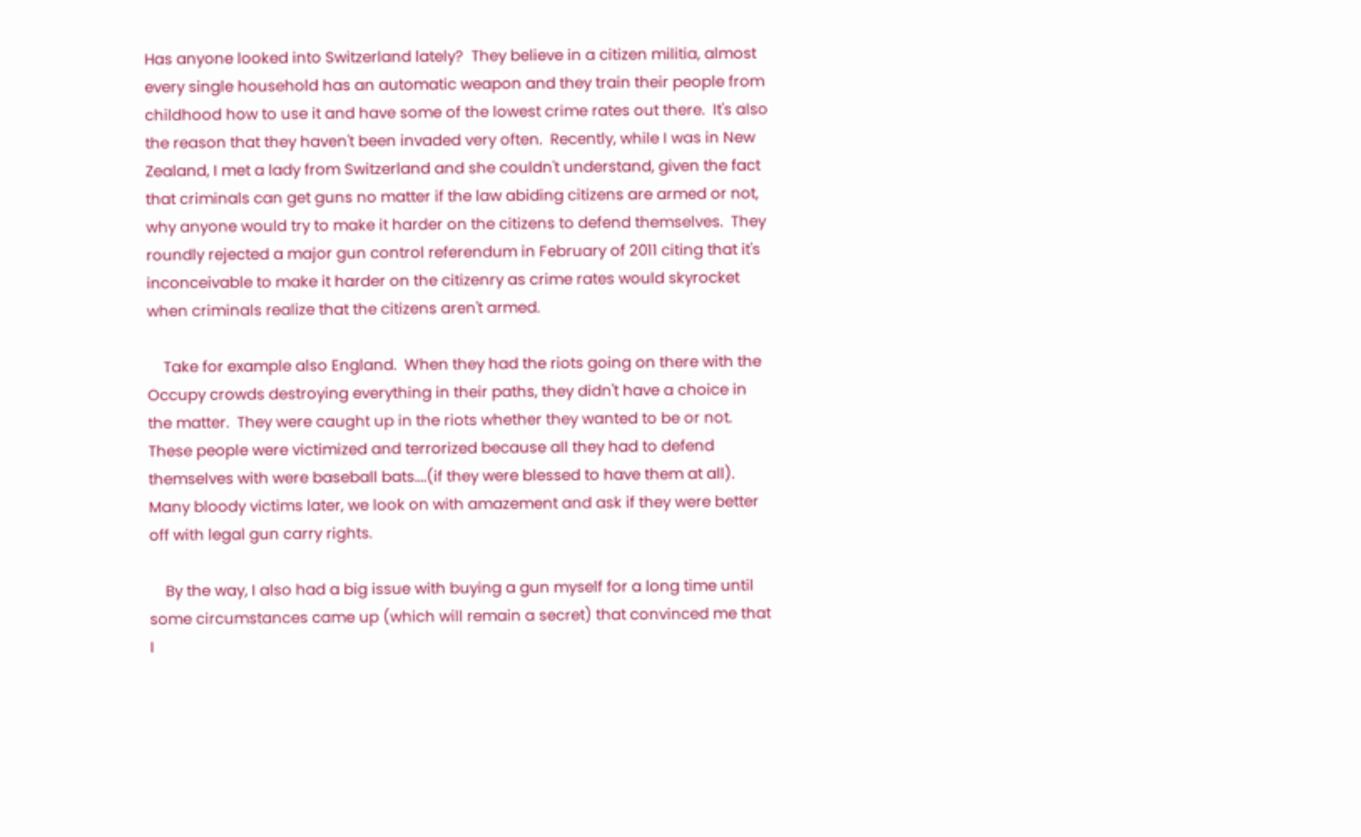Has anyone looked into Switzerland lately?  They believe in a citizen militia, almost every single household has an automatic weapon and they train their people from childhood how to use it and have some of the lowest crime rates out there.  It's also the reason that they haven't been invaded very often.  Recently, while I was in New Zealand, I met a lady from Switzerland and she couldn't understand, given the fact that criminals can get guns no matter if the law abiding citizens are armed or not, why anyone would try to make it harder on the citizens to defend themselves.  They roundly rejected a major gun control referendum in February of 2011 citing that it's inconceivable to make it harder on the citizenry as crime rates would skyrocket when criminals realize that the citizens aren't armed.

    Take for example also England.  When they had the riots going on there with the Occupy crowds destroying everything in their paths, they didn't have a choice in the matter.  They were caught up in the riots whether they wanted to be or not.  These people were victimized and terrorized because all they had to defend themselves with were baseball bats....(if they were blessed to have them at all).  Many bloody victims later, we look on with amazement and ask if they were better off with legal gun carry rights.

    By the way, I also had a big issue with buying a gun myself for a long time until some circumstances came up (which will remain a secret) that convinced me that I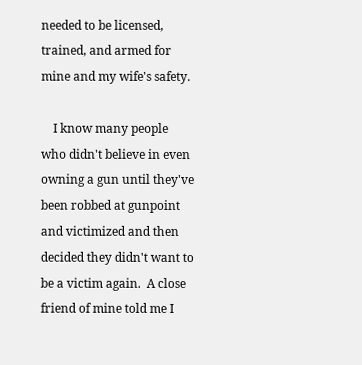needed to be licensed, trained, and armed for mine and my wife's safety.

    I know many people who didn't believe in even owning a gun until they've been robbed at gunpoint and victimized and then decided they didn't want to be a victim again.  A close friend of mine told me I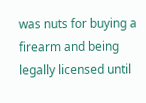was nuts for buying a firearm and being legally licensed until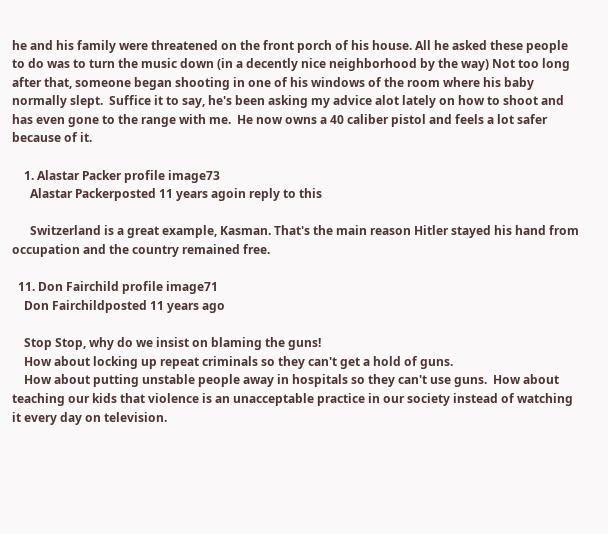he and his family were threatened on the front porch of his house. All he asked these people to do was to turn the music down (in a decently nice neighborhood by the way) Not too long after that, someone began shooting in one of his windows of the room where his baby normally slept.  Suffice it to say, he's been asking my advice alot lately on how to shoot and has even gone to the range with me.  He now owns a 40 caliber pistol and feels a lot safer because of it.

    1. Alastar Packer profile image73
      Alastar Packerposted 11 years agoin reply to this

      Switzerland is a great example, Kasman. That's the main reason Hitler stayed his hand from occupation and the country remained free.

  11. Don Fairchild profile image71
    Don Fairchildposted 11 years ago

    Stop Stop, why do we insist on blaming the guns!
    How about locking up repeat criminals so they can't get a hold of guns.
    How about putting unstable people away in hospitals so they can't use guns.  How about teaching our kids that violence is an unacceptable practice in our society instead of watching it every day on television.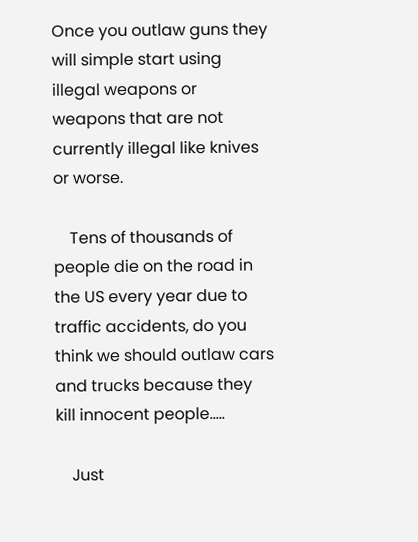Once you outlaw guns they will simple start using illegal weapons or weapons that are not currently illegal like knives or worse.

    Tens of thousands of people die on the road in the US every year due to traffic accidents, do you think we should outlaw cars and trucks because they kill innocent people.....

    Just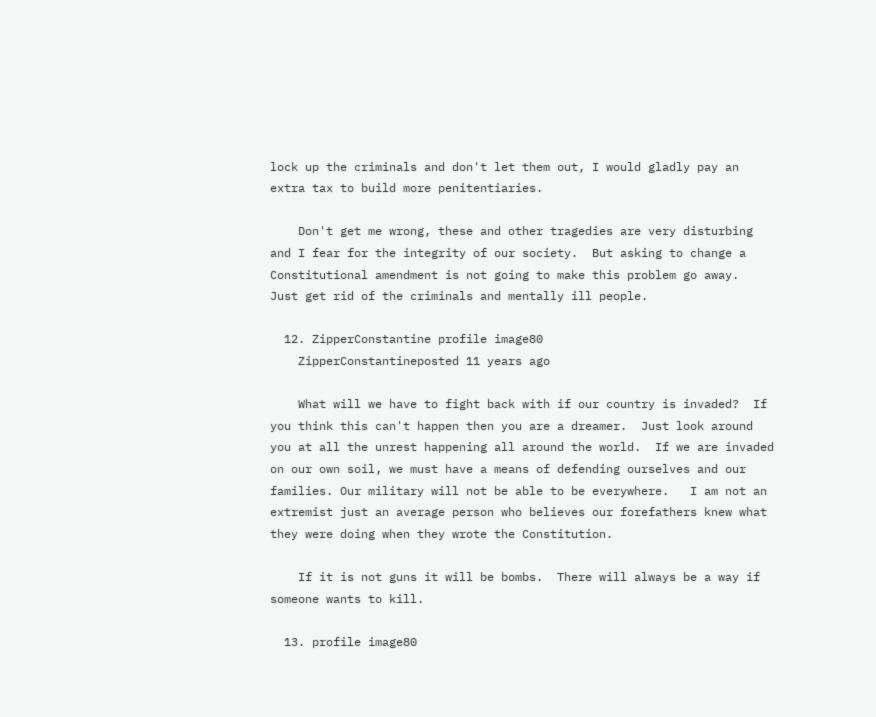lock up the criminals and don't let them out, I would gladly pay an extra tax to build more penitentiaries.

    Don't get me wrong, these and other tragedies are very disturbing and I fear for the integrity of our society.  But asking to change a Constitutional amendment is not going to make this problem go away.  Just get rid of the criminals and mentally ill people.

  12. ZipperConstantine profile image80
    ZipperConstantineposted 11 years ago

    What will we have to fight back with if our country is invaded?  If you think this can't happen then you are a dreamer.  Just look around you at all the unrest happening all around the world.  If we are invaded on our own soil, we must have a means of defending ourselves and our families. Our military will not be able to be everywhere.   I am not an extremist just an average person who believes our forefathers knew what they were doing when they wrote the Constitution.

    If it is not guns it will be bombs.  There will always be a way if someone wants to kill.

  13. profile image80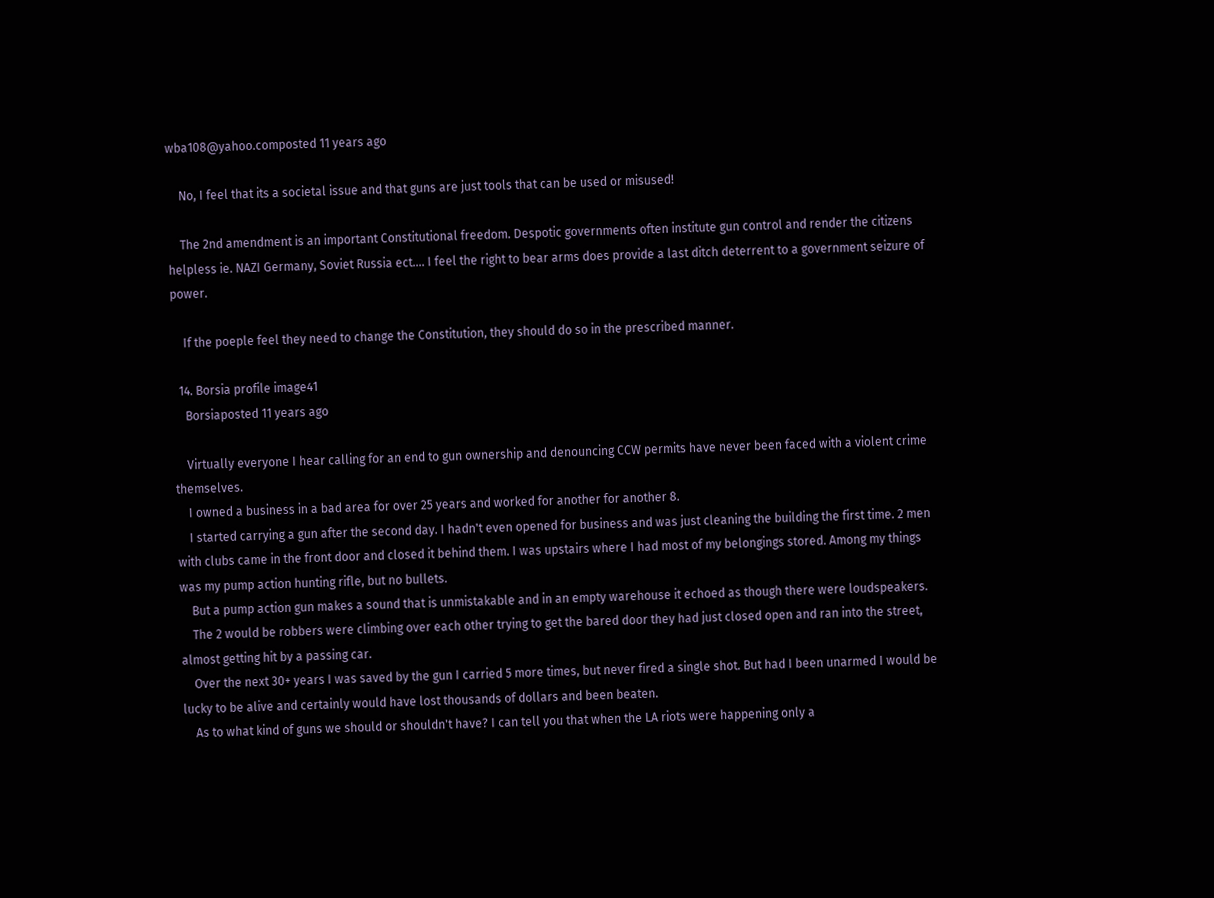wba108@yahoo.composted 11 years ago

    No, I feel that its a societal issue and that guns are just tools that can be used or misused!

    The 2nd amendment is an important Constitutional freedom. Despotic governments often institute gun control and render the citizens helpless ie. NAZI Germany, Soviet Russia ect.... I feel the right to bear arms does provide a last ditch deterrent to a government seizure of power.

    If the poeple feel they need to change the Constitution, they should do so in the prescribed manner.

  14. Borsia profile image41
    Borsiaposted 11 years ago

    Virtually everyone I hear calling for an end to gun ownership and denouncing CCW permits have never been faced with a violent crime themselves.
    I owned a business in a bad area for over 25 years and worked for another for another 8.
    I started carrying a gun after the second day. I hadn't even opened for business and was just cleaning the building the first time. 2 men with clubs came in the front door and closed it behind them. I was upstairs where I had most of my belongings stored. Among my things was my pump action hunting rifle, but no bullets.
    But a pump action gun makes a sound that is unmistakable and in an empty warehouse it echoed as though there were loudspeakers.
    The 2 would be robbers were climbing over each other trying to get the bared door they had just closed open and ran into the street, almost getting hit by a passing car.
    Over the next 30+ years I was saved by the gun I carried 5 more times, but never fired a single shot. But had I been unarmed I would be lucky to be alive and certainly would have lost thousands of dollars and been beaten.
    As to what kind of guns we should or shouldn't have? I can tell you that when the LA riots were happening only a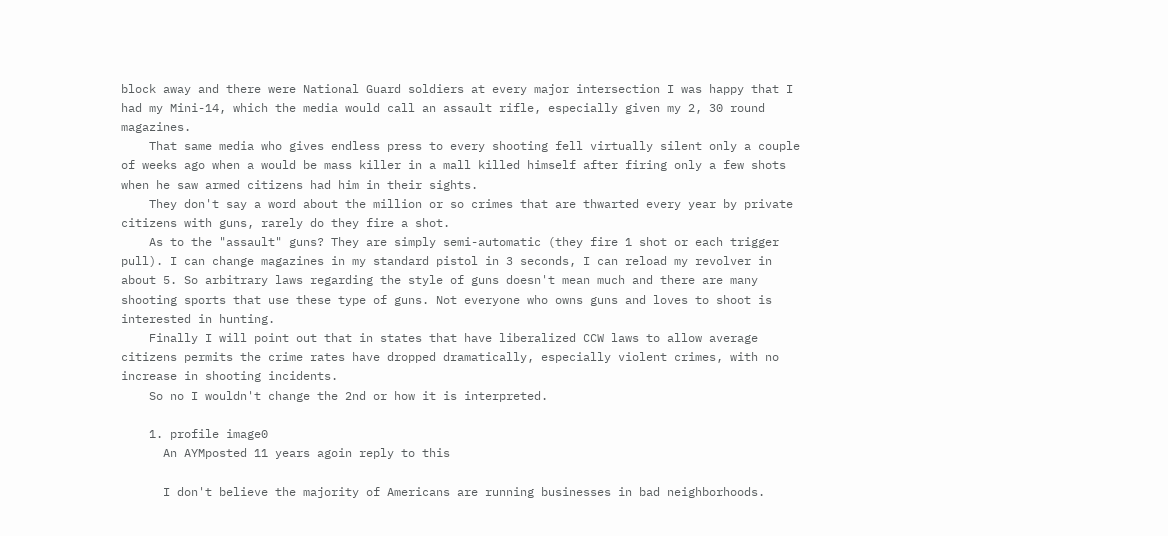block away and there were National Guard soldiers at every major intersection I was happy that I had my Mini-14, which the media would call an assault rifle, especially given my 2, 30 round magazines.
    That same media who gives endless press to every shooting fell virtually silent only a couple of weeks ago when a would be mass killer in a mall killed himself after firing only a few shots when he saw armed citizens had him in their sights.
    They don't say a word about the million or so crimes that are thwarted every year by private citizens with guns, rarely do they fire a shot.
    As to the "assault" guns? They are simply semi-automatic (they fire 1 shot or each trigger pull). I can change magazines in my standard pistol in 3 seconds, I can reload my revolver in about 5. So arbitrary laws regarding the style of guns doesn't mean much and there are many shooting sports that use these type of guns. Not everyone who owns guns and loves to shoot is interested in hunting.
    Finally I will point out that in states that have liberalized CCW laws to allow average citizens permits the crime rates have dropped dramatically, especially violent crimes, with no increase in shooting incidents.
    So no I wouldn't change the 2nd or how it is interpreted.

    1. profile image0
      An AYMposted 11 years agoin reply to this

      I don't believe the majority of Americans are running businesses in bad neighborhoods.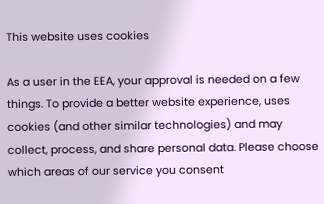This website uses cookies

As a user in the EEA, your approval is needed on a few things. To provide a better website experience, uses cookies (and other similar technologies) and may collect, process, and share personal data. Please choose which areas of our service you consent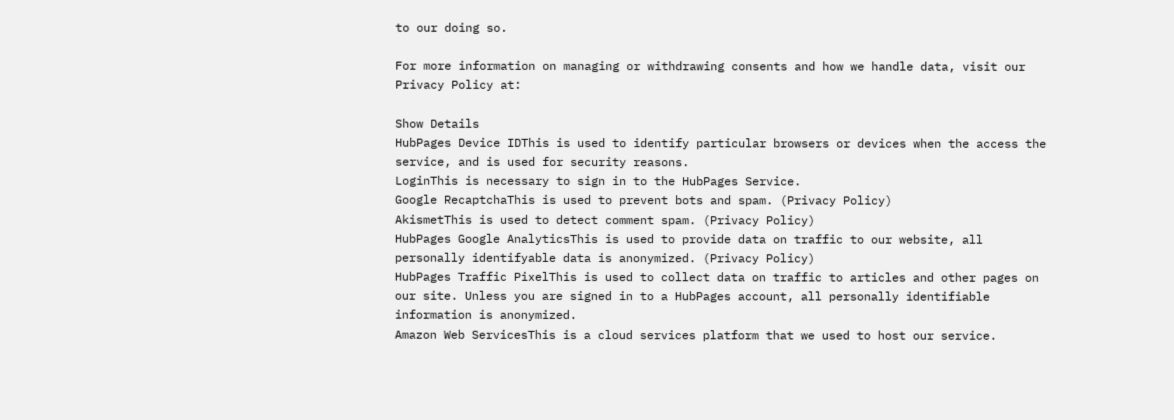to our doing so.

For more information on managing or withdrawing consents and how we handle data, visit our Privacy Policy at:

Show Details
HubPages Device IDThis is used to identify particular browsers or devices when the access the service, and is used for security reasons.
LoginThis is necessary to sign in to the HubPages Service.
Google RecaptchaThis is used to prevent bots and spam. (Privacy Policy)
AkismetThis is used to detect comment spam. (Privacy Policy)
HubPages Google AnalyticsThis is used to provide data on traffic to our website, all personally identifyable data is anonymized. (Privacy Policy)
HubPages Traffic PixelThis is used to collect data on traffic to articles and other pages on our site. Unless you are signed in to a HubPages account, all personally identifiable information is anonymized.
Amazon Web ServicesThis is a cloud services platform that we used to host our service.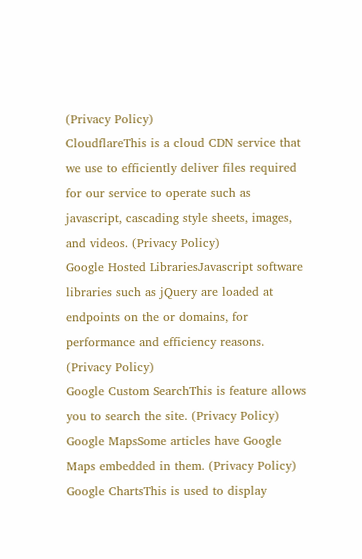(Privacy Policy)
CloudflareThis is a cloud CDN service that we use to efficiently deliver files required for our service to operate such as javascript, cascading style sheets, images, and videos. (Privacy Policy)
Google Hosted LibrariesJavascript software libraries such as jQuery are loaded at endpoints on the or domains, for performance and efficiency reasons. (Privacy Policy)
Google Custom SearchThis is feature allows you to search the site. (Privacy Policy)
Google MapsSome articles have Google Maps embedded in them. (Privacy Policy)
Google ChartsThis is used to display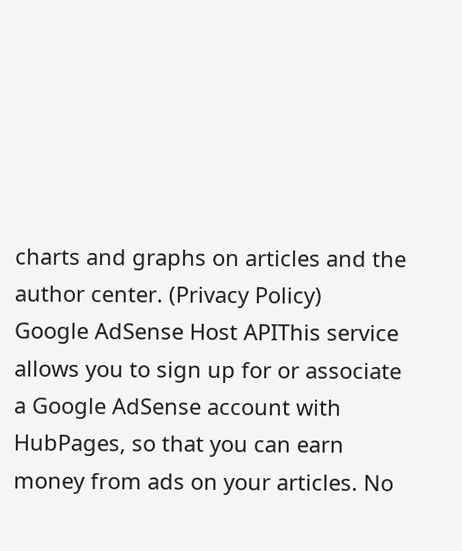charts and graphs on articles and the author center. (Privacy Policy)
Google AdSense Host APIThis service allows you to sign up for or associate a Google AdSense account with HubPages, so that you can earn money from ads on your articles. No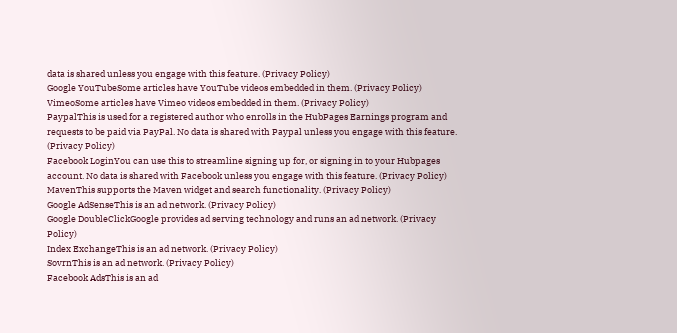data is shared unless you engage with this feature. (Privacy Policy)
Google YouTubeSome articles have YouTube videos embedded in them. (Privacy Policy)
VimeoSome articles have Vimeo videos embedded in them. (Privacy Policy)
PaypalThis is used for a registered author who enrolls in the HubPages Earnings program and requests to be paid via PayPal. No data is shared with Paypal unless you engage with this feature. (Privacy Policy)
Facebook LoginYou can use this to streamline signing up for, or signing in to your Hubpages account. No data is shared with Facebook unless you engage with this feature. (Privacy Policy)
MavenThis supports the Maven widget and search functionality. (Privacy Policy)
Google AdSenseThis is an ad network. (Privacy Policy)
Google DoubleClickGoogle provides ad serving technology and runs an ad network. (Privacy Policy)
Index ExchangeThis is an ad network. (Privacy Policy)
SovrnThis is an ad network. (Privacy Policy)
Facebook AdsThis is an ad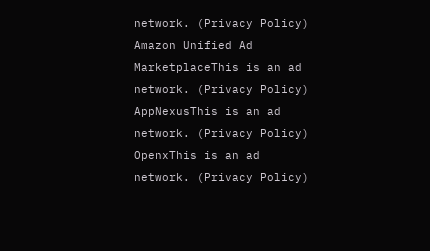network. (Privacy Policy)
Amazon Unified Ad MarketplaceThis is an ad network. (Privacy Policy)
AppNexusThis is an ad network. (Privacy Policy)
OpenxThis is an ad network. (Privacy Policy)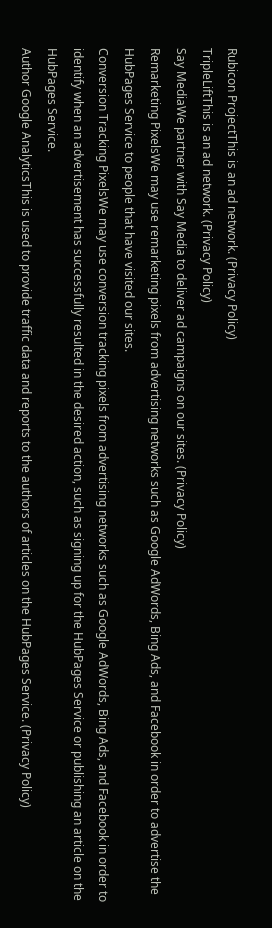Rubicon ProjectThis is an ad network. (Privacy Policy)
TripleLiftThis is an ad network. (Privacy Policy)
Say MediaWe partner with Say Media to deliver ad campaigns on our sites. (Privacy Policy)
Remarketing PixelsWe may use remarketing pixels from advertising networks such as Google AdWords, Bing Ads, and Facebook in order to advertise the HubPages Service to people that have visited our sites.
Conversion Tracking PixelsWe may use conversion tracking pixels from advertising networks such as Google AdWords, Bing Ads, and Facebook in order to identify when an advertisement has successfully resulted in the desired action, such as signing up for the HubPages Service or publishing an article on the HubPages Service.
Author Google AnalyticsThis is used to provide traffic data and reports to the authors of articles on the HubPages Service. (Privacy Policy)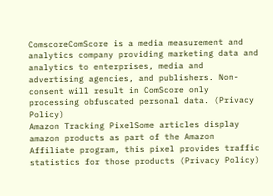ComscoreComScore is a media measurement and analytics company providing marketing data and analytics to enterprises, media and advertising agencies, and publishers. Non-consent will result in ComScore only processing obfuscated personal data. (Privacy Policy)
Amazon Tracking PixelSome articles display amazon products as part of the Amazon Affiliate program, this pixel provides traffic statistics for those products (Privacy Policy)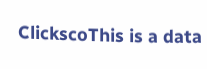ClickscoThis is a data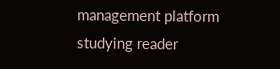management platform studying reader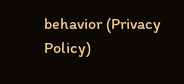behavior (Privacy Policy)